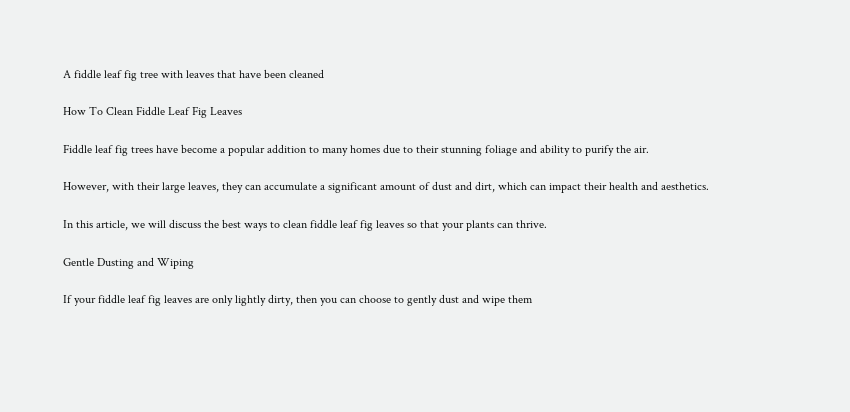A fiddle leaf fig tree with leaves that have been cleaned

How To Clean Fiddle Leaf Fig Leaves

Fiddle leaf fig trees have become a popular addition to many homes due to their stunning foliage and ability to purify the air.

However, with their large leaves, they can accumulate a significant amount of dust and dirt, which can impact their health and aesthetics.

In this article, we will discuss the best ways to clean fiddle leaf fig leaves so that your plants can thrive.

Gentle Dusting and Wiping

If your fiddle leaf fig leaves are only lightly dirty, then you can choose to gently dust and wipe them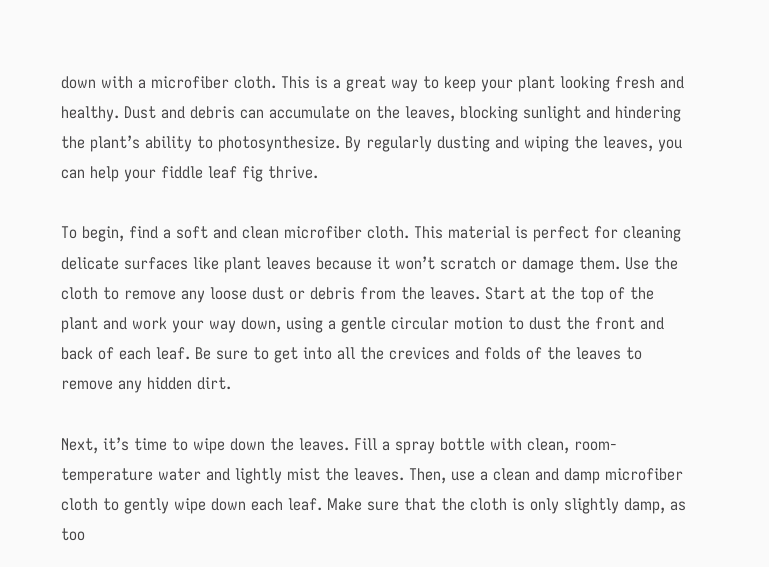down with a microfiber cloth. This is a great way to keep your plant looking fresh and healthy. Dust and debris can accumulate on the leaves, blocking sunlight and hindering the plant’s ability to photosynthesize. By regularly dusting and wiping the leaves, you can help your fiddle leaf fig thrive.

To begin, find a soft and clean microfiber cloth. This material is perfect for cleaning delicate surfaces like plant leaves because it won’t scratch or damage them. Use the cloth to remove any loose dust or debris from the leaves. Start at the top of the plant and work your way down, using a gentle circular motion to dust the front and back of each leaf. Be sure to get into all the crevices and folds of the leaves to remove any hidden dirt.

Next, it’s time to wipe down the leaves. Fill a spray bottle with clean, room-temperature water and lightly mist the leaves. Then, use a clean and damp microfiber cloth to gently wipe down each leaf. Make sure that the cloth is only slightly damp, as too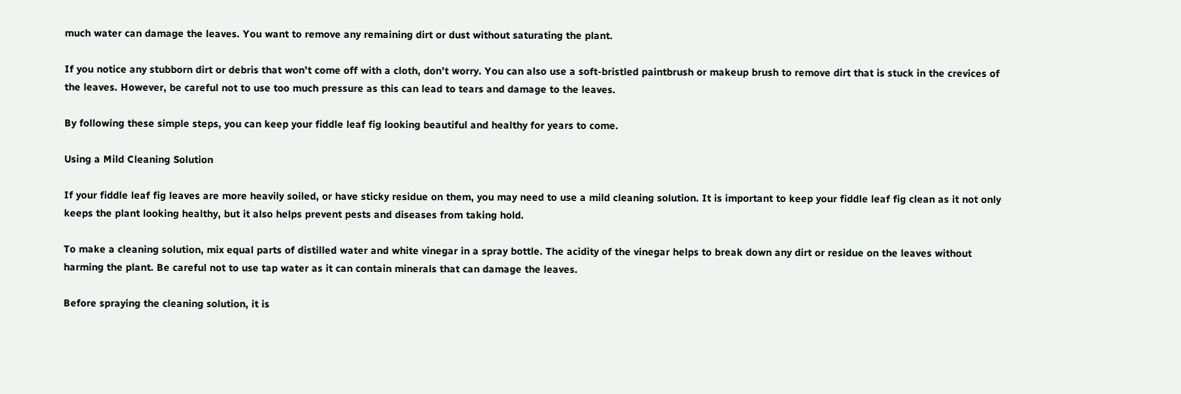much water can damage the leaves. You want to remove any remaining dirt or dust without saturating the plant.

If you notice any stubborn dirt or debris that won’t come off with a cloth, don’t worry. You can also use a soft-bristled paintbrush or makeup brush to remove dirt that is stuck in the crevices of the leaves. However, be careful not to use too much pressure as this can lead to tears and damage to the leaves.

By following these simple steps, you can keep your fiddle leaf fig looking beautiful and healthy for years to come.

Using a Mild Cleaning Solution

If your fiddle leaf fig leaves are more heavily soiled, or have sticky residue on them, you may need to use a mild cleaning solution. It is important to keep your fiddle leaf fig clean as it not only keeps the plant looking healthy, but it also helps prevent pests and diseases from taking hold.

To make a cleaning solution, mix equal parts of distilled water and white vinegar in a spray bottle. The acidity of the vinegar helps to break down any dirt or residue on the leaves without harming the plant. Be careful not to use tap water as it can contain minerals that can damage the leaves.

Before spraying the cleaning solution, it is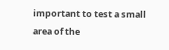important to test a small area of the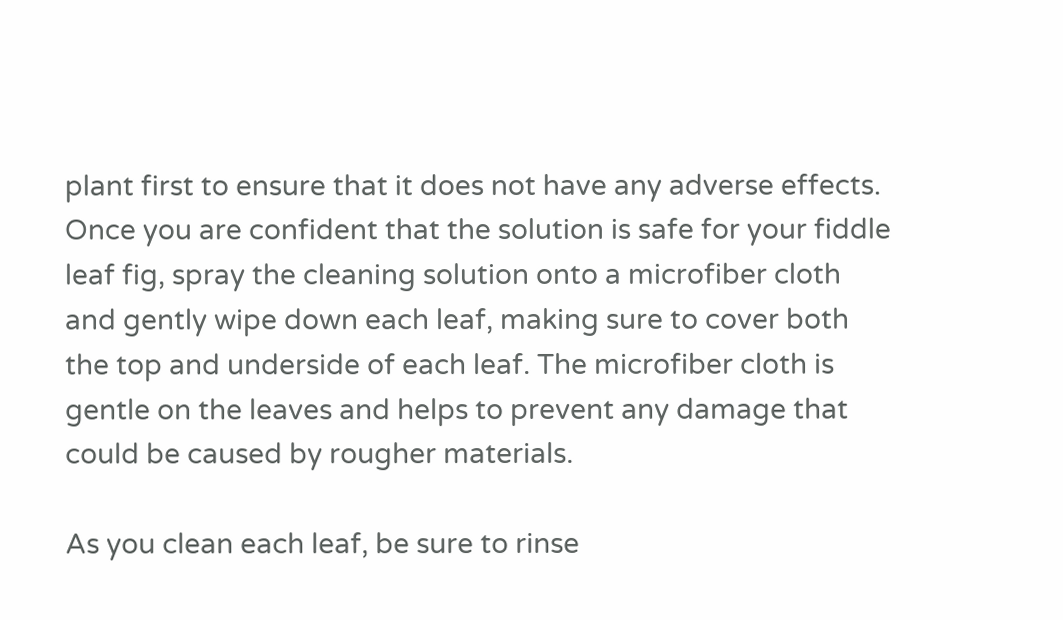plant first to ensure that it does not have any adverse effects. Once you are confident that the solution is safe for your fiddle leaf fig, spray the cleaning solution onto a microfiber cloth and gently wipe down each leaf, making sure to cover both the top and underside of each leaf. The microfiber cloth is gentle on the leaves and helps to prevent any damage that could be caused by rougher materials.

As you clean each leaf, be sure to rinse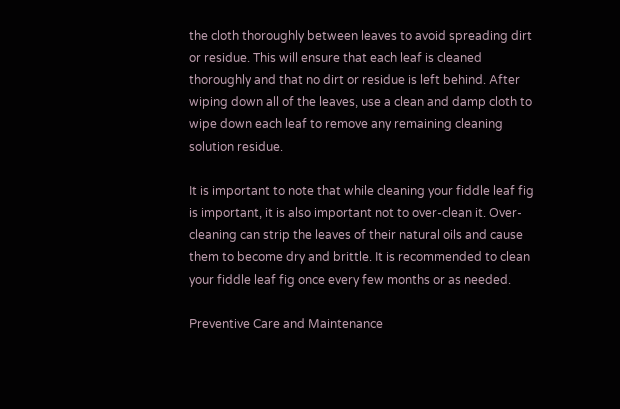the cloth thoroughly between leaves to avoid spreading dirt or residue. This will ensure that each leaf is cleaned thoroughly and that no dirt or residue is left behind. After wiping down all of the leaves, use a clean and damp cloth to wipe down each leaf to remove any remaining cleaning solution residue.

It is important to note that while cleaning your fiddle leaf fig is important, it is also important not to over-clean it. Over-cleaning can strip the leaves of their natural oils and cause them to become dry and brittle. It is recommended to clean your fiddle leaf fig once every few months or as needed.

Preventive Care and Maintenance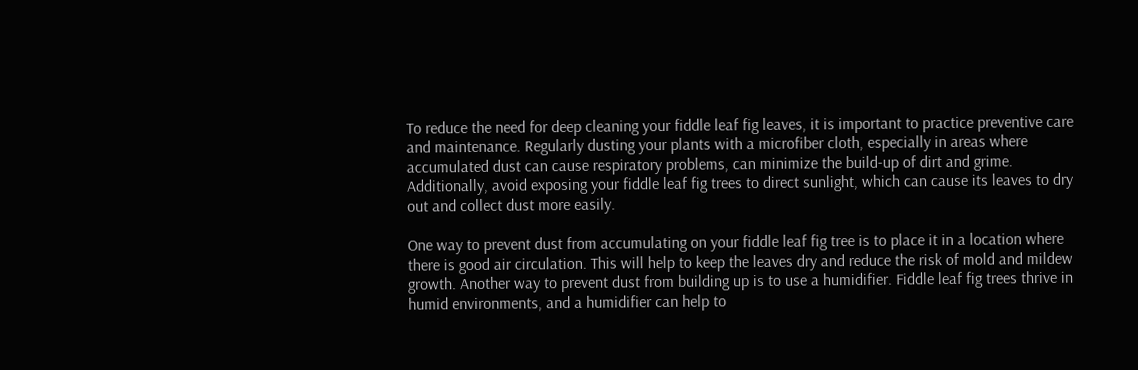To reduce the need for deep cleaning your fiddle leaf fig leaves, it is important to practice preventive care and maintenance. Regularly dusting your plants with a microfiber cloth, especially in areas where accumulated dust can cause respiratory problems, can minimize the build-up of dirt and grime. Additionally, avoid exposing your fiddle leaf fig trees to direct sunlight, which can cause its leaves to dry out and collect dust more easily.

One way to prevent dust from accumulating on your fiddle leaf fig tree is to place it in a location where there is good air circulation. This will help to keep the leaves dry and reduce the risk of mold and mildew growth. Another way to prevent dust from building up is to use a humidifier. Fiddle leaf fig trees thrive in humid environments, and a humidifier can help to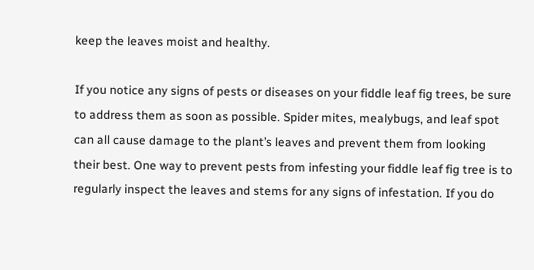keep the leaves moist and healthy.

If you notice any signs of pests or diseases on your fiddle leaf fig trees, be sure to address them as soon as possible. Spider mites, mealybugs, and leaf spot can all cause damage to the plant’s leaves and prevent them from looking their best. One way to prevent pests from infesting your fiddle leaf fig tree is to regularly inspect the leaves and stems for any signs of infestation. If you do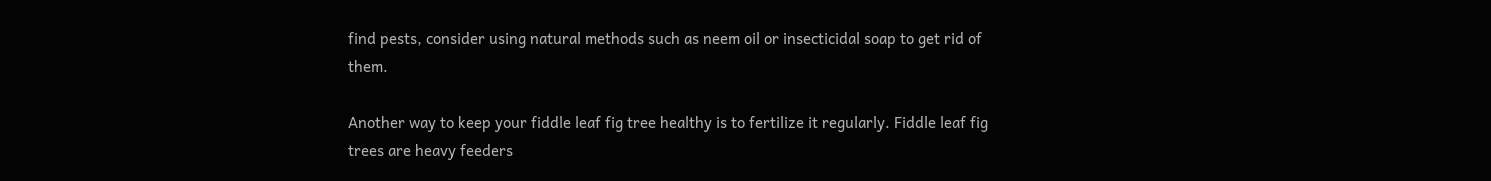find pests, consider using natural methods such as neem oil or insecticidal soap to get rid of them.

Another way to keep your fiddle leaf fig tree healthy is to fertilize it regularly. Fiddle leaf fig trees are heavy feeders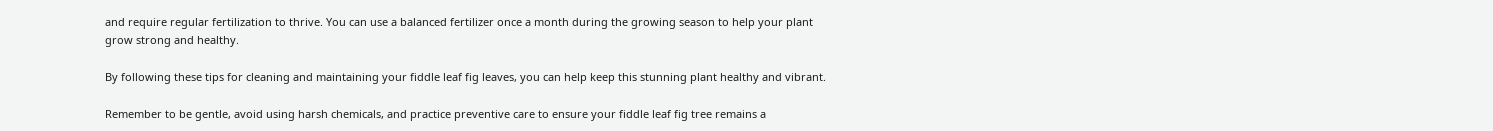and require regular fertilization to thrive. You can use a balanced fertilizer once a month during the growing season to help your plant grow strong and healthy.

By following these tips for cleaning and maintaining your fiddle leaf fig leaves, you can help keep this stunning plant healthy and vibrant.

Remember to be gentle, avoid using harsh chemicals, and practice preventive care to ensure your fiddle leaf fig tree remains a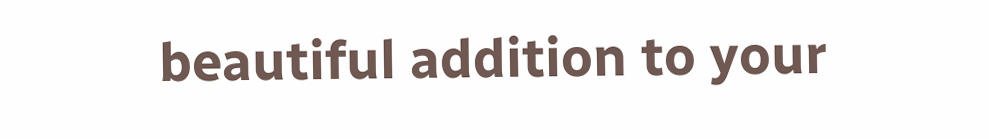beautiful addition to your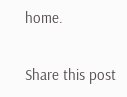home.

Share this post